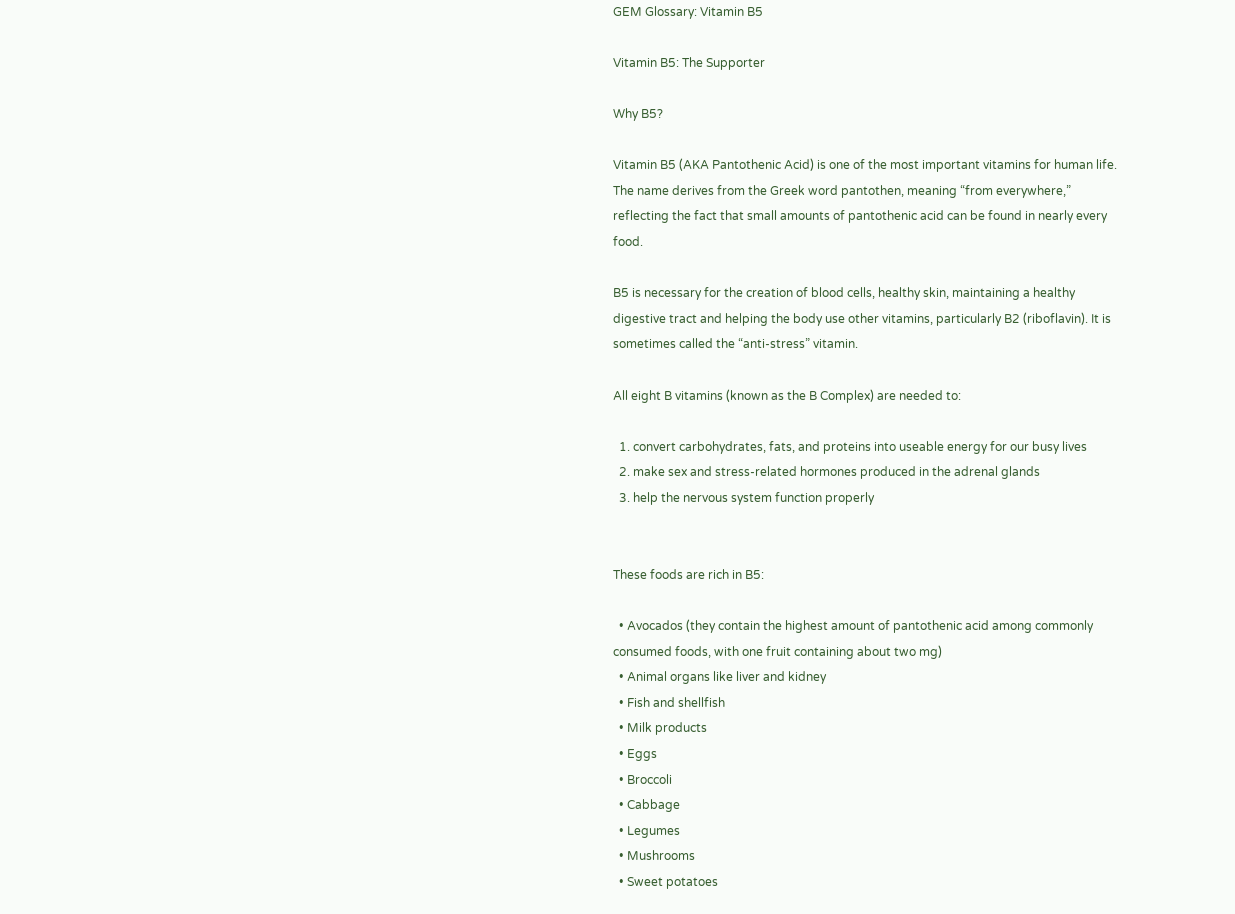GEM Glossary: Vitamin B5

Vitamin B5: The Supporter

Why B5?

Vitamin B5 (AKA Pantothenic Acid) is one of the most important vitamins for human life. The name derives from the Greek word pantothen, meaning “from everywhere,” reflecting the fact that small amounts of pantothenic acid can be found in nearly every food.

B5 is necessary for the creation of blood cells, healthy skin, maintaining a healthy digestive tract and helping the body use other vitamins, particularly B2 (riboflavin). It is sometimes called the “anti-stress” vitamin.

All eight B vitamins (known as the B Complex) are needed to:

  1. convert carbohydrates, fats, and proteins into useable energy for our busy lives
  2. make sex and stress-related hormones produced in the adrenal glands
  3. help the nervous system function properly


These foods are rich in B5:

  • Avocados (they contain the highest amount of pantothenic acid among commonly consumed foods, with one fruit containing about two mg)
  • Animal organs like liver and kidney
  • Fish and shellfish
  • Milk products
  • Eggs
  • Broccoli
  • Cabbage
  • Legumes
  • Mushrooms
  • Sweet potatoes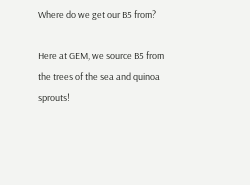Where do we get our B5 from?

Here at GEM, we source B5 from the trees of the sea and quinoa sprouts!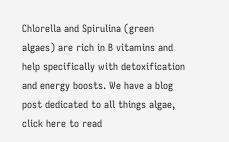Chlorella and Spirulina (green algaes) are rich in B vitamins and help specifically with detoxification and energy boosts. We have a blog post dedicated to all things algae, click here to read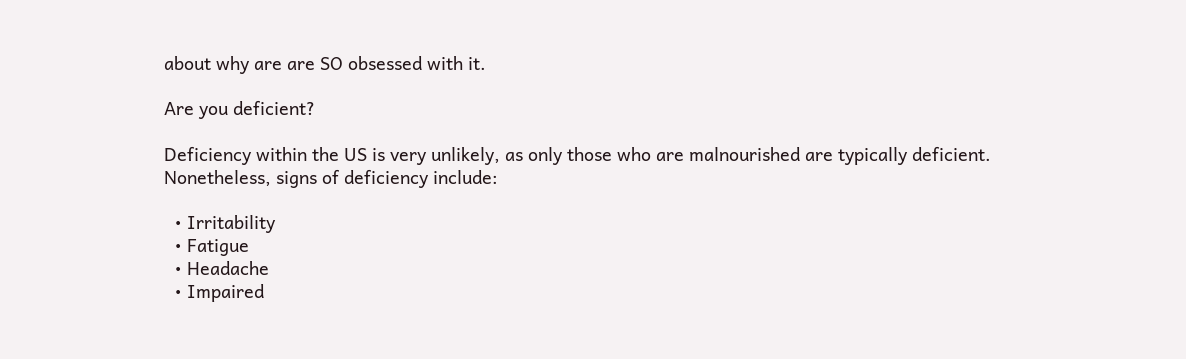about why are are SO obsessed with it.

Are you deficient?

Deficiency within the US is very unlikely, as only those who are malnourished are typically deficient. Nonetheless, signs of deficiency include:

  • Irritability
  • Fatigue
  • Headache
  • Impaired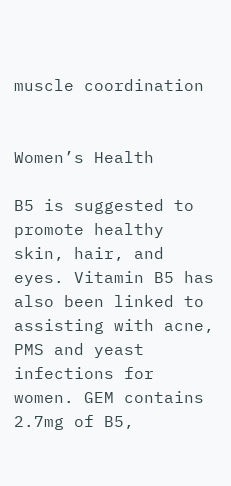muscle coordination


Women’s Health

B5 is suggested to promote healthy skin, hair, and eyes. Vitamin B5 has also been linked to assisting with acne, PMS and yeast infections for women. GEM contains 2.7mg of B5,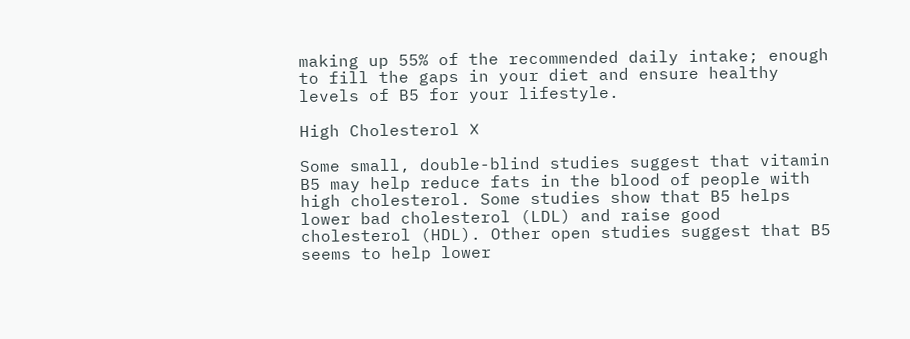making up 55% of the recommended daily intake; enough to fill the gaps in your diet and ensure healthy levels of B5 for your lifestyle.

High Cholesterol ❌

Some small, double-blind studies suggest that vitamin B5 may help reduce fats in the blood of people with high cholesterol. Some studies show that B5 helps lower bad cholesterol (LDL) and raise good cholesterol (HDL). Other open studies suggest that B5 seems to help lower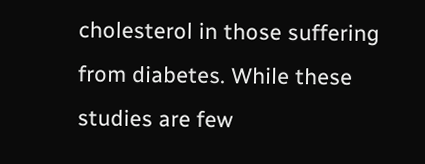cholesterol in those suffering from diabetes. While these studies are few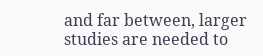and far between, larger studies are needed to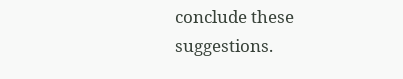conclude these suggestions.